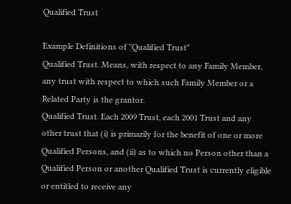Qualified Trust

Example Definitions of "Qualified Trust"
Qualified Trust. Means, with respect to any Family Member, any trust with respect to which such Family Member or a Related Party is the grantor.
Qualified Trust. Each 2009 Trust, each 2001 Trust and any other trust that (i) is primarily for the benefit of one or more Qualified Persons, and (ii) as to which no Person other than a Qualified Person or another Qualified Trust is currently eligible or entitled to receive any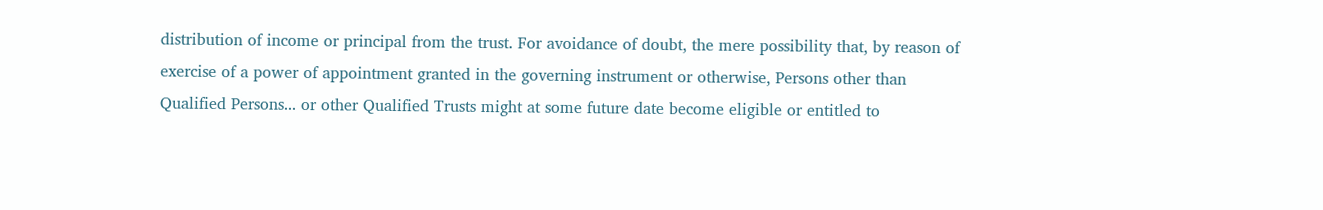distribution of income or principal from the trust. For avoidance of doubt, the mere possibility that, by reason of exercise of a power of appointment granted in the governing instrument or otherwise, Persons other than Qualified Persons... or other Qualified Trusts might at some future date become eligible or entitled to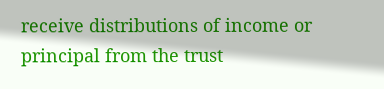receive distributions of income or principal from the trust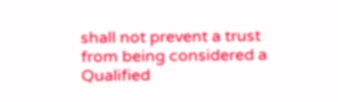shall not prevent a trust from being considered a Qualified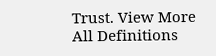Trust. View More
All Definitions